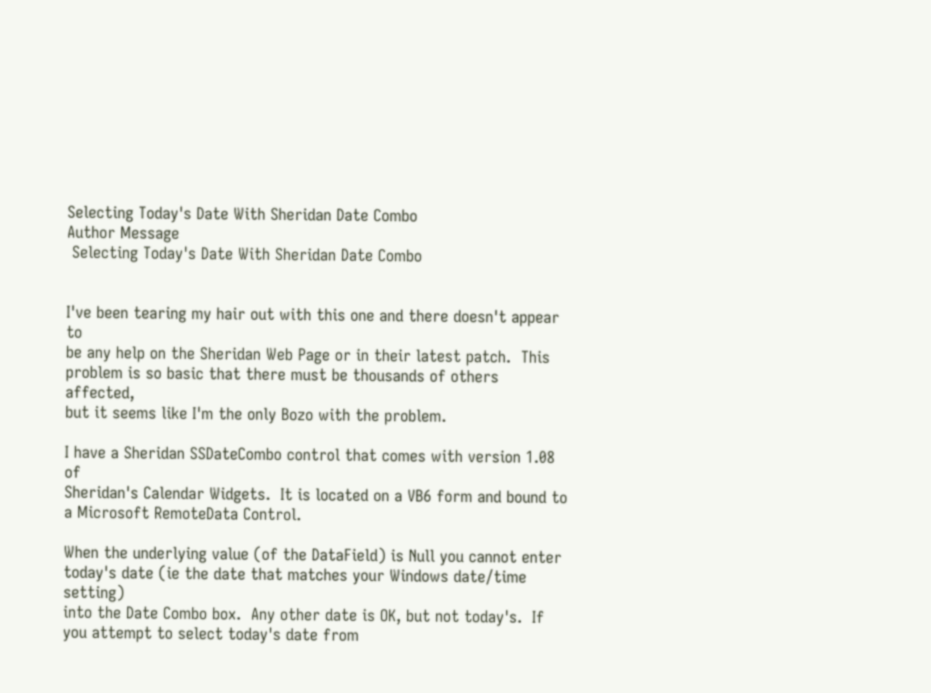Selecting Today's Date With Sheridan Date Combo
Author Message
 Selecting Today's Date With Sheridan Date Combo


I've been tearing my hair out with this one and there doesn't appear to
be any help on the Sheridan Web Page or in their latest patch.  This
problem is so basic that there must be thousands of others affected,
but it seems like I'm the only Bozo with the problem.

I have a Sheridan SSDateCombo control that comes with version 1.08 of
Sheridan's Calendar Widgets.  It is located on a VB6 form and bound to
a Microsoft RemoteData Control.

When the underlying value (of the DataField) is Null you cannot enter
today's date (ie the date that matches your Windows date/time setting)
into the Date Combo box.  Any other date is OK, but not today's.  If
you attempt to select today's date from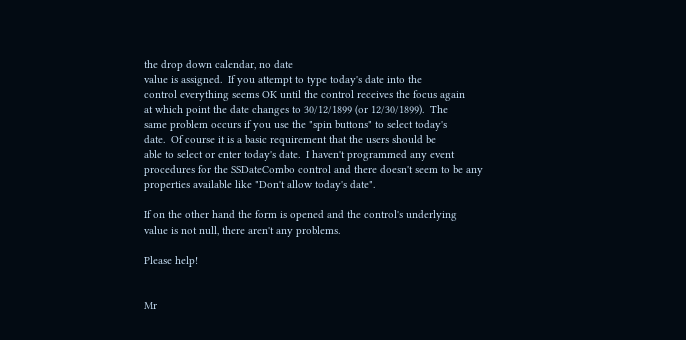the drop down calendar, no date
value is assigned.  If you attempt to type today's date into the
control everything seems OK until the control receives the focus again
at which point the date changes to 30/12/1899 (or 12/30/1899).  The
same problem occurs if you use the "spin buttons" to select today's
date.  Of course it is a basic requirement that the users should be
able to select or enter today's date.  I haven't programmed any event
procedures for the SSDateCombo control and there doesn't seem to be any
properties available like "Don't allow today's date".

If on the other hand the form is opened and the control's underlying
value is not null, there aren't any problems.

Please help!


Mr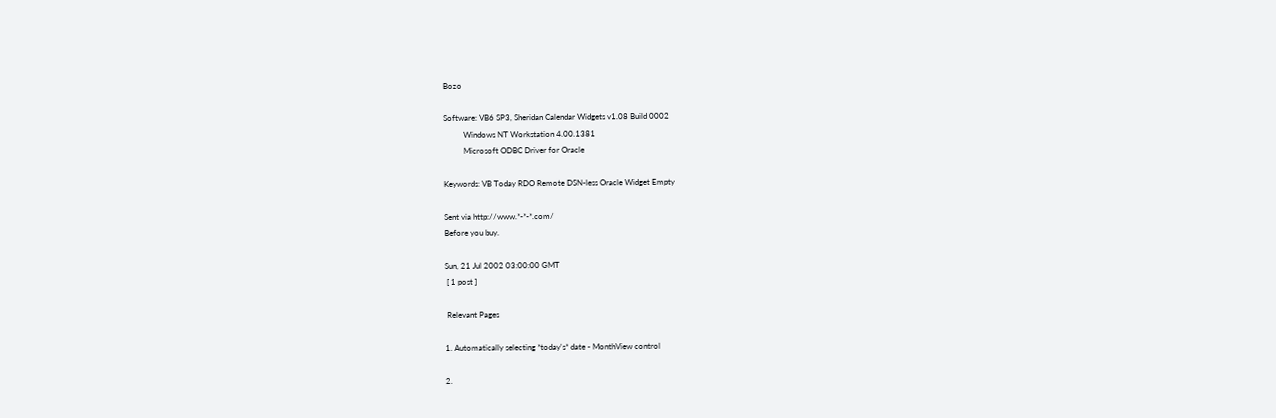Bozo

Software: VB6 SP3, Sheridan Calendar Widgets v1.08 Build 0002
          Windows NT Workstation 4.00.1381
          Microsoft ODBC Driver for Oracle

Keywords: VB Today RDO Remote DSN-less Oracle Widget Empty

Sent via http://www.*-*-*.com/
Before you buy.

Sun, 21 Jul 2002 03:00:00 GMT
 [ 1 post ]

 Relevant Pages

1. Automatically selecting *today's* date - MonthView control

2.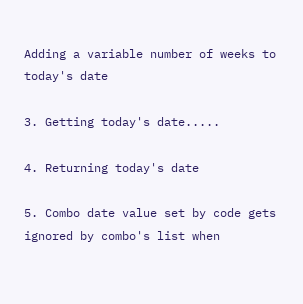Adding a variable number of weeks to today's date

3. Getting today's date.....

4. Returning today's date

5. Combo date value set by code gets ignored by combo's list when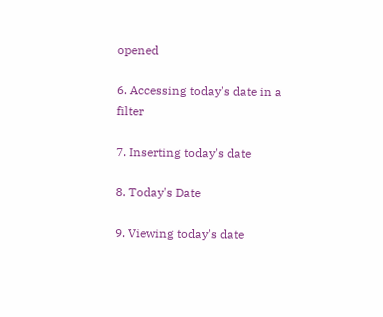opened

6. Accessing today's date in a filter

7. Inserting today's date

8. Today's Date

9. Viewing today's date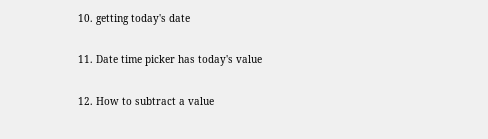10. getting today's date

11. Date time picker has today's value

12. How to subtract a value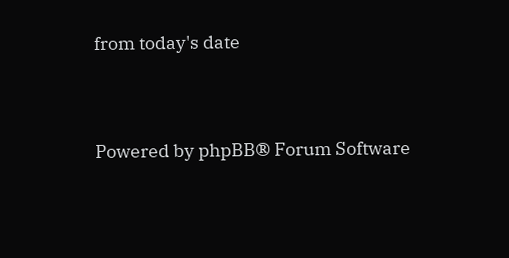from today's date


Powered by phpBB® Forum Software